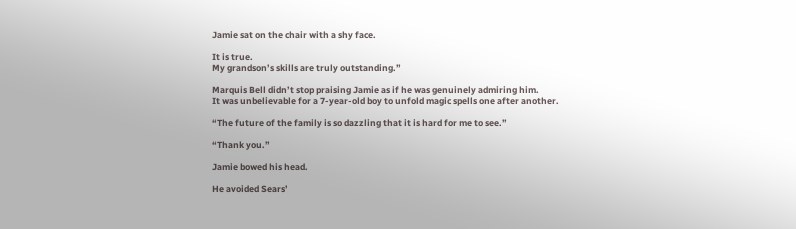Jamie sat on the chair with a shy face.

It is true.
My grandson’s skills are truly outstanding.”

Marquis Bell didn’t stop praising Jamie as if he was genuinely admiring him.
It was unbelievable for a 7-year-old boy to unfold magic spells one after another.

“The future of the family is so dazzling that it is hard for me to see.”

“Thank you.”

Jamie bowed his head.

He avoided Sears’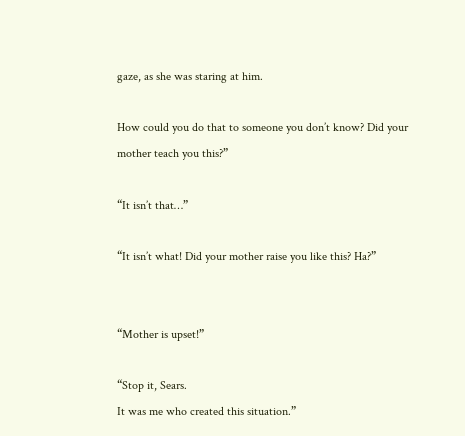gaze, as she was staring at him.

How could you do that to someone you don’t know? Did your mother teach you this?”

“It isn’t that…”

“It isn’t what! Did your mother raise you like this? Ha?”


“Mother is upset!”

“Stop it, Sears.
It was me who created this situation.”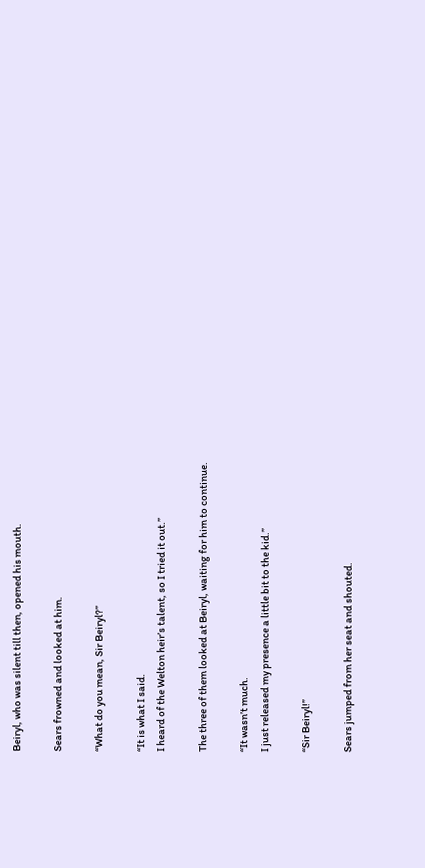Beiryl, who was silent till then, opened his mouth.

Sears frowned and looked at him.

“What do you mean, Sir Beiryl?”

“It is what I said.
I heard of the Welton heir’s talent, so I tried it out.”

The three of them looked at Beiryl, waiting for him to continue.

“It wasn’t much.
I just released my presence a little bit to the kid.”

“Sir Beiryl!”

Sears jumped from her seat and shouted.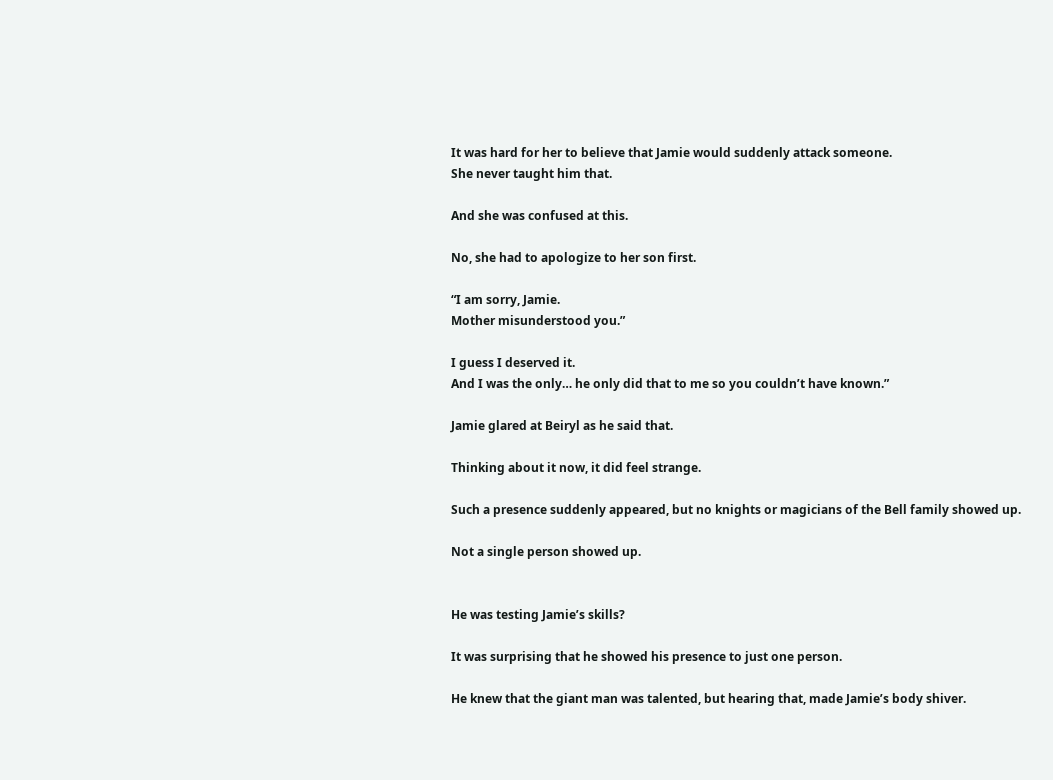It was hard for her to believe that Jamie would suddenly attack someone.
She never taught him that.

And she was confused at this.

No, she had to apologize to her son first.

“I am sorry, Jamie.
Mother misunderstood you.”

I guess I deserved it.
And I was the only… he only did that to me so you couldn’t have known.”

Jamie glared at Beiryl as he said that.

Thinking about it now, it did feel strange.

Such a presence suddenly appeared, but no knights or magicians of the Bell family showed up.

Not a single person showed up.


He was testing Jamie’s skills?

It was surprising that he showed his presence to just one person.

He knew that the giant man was talented, but hearing that, made Jamie’s body shiver.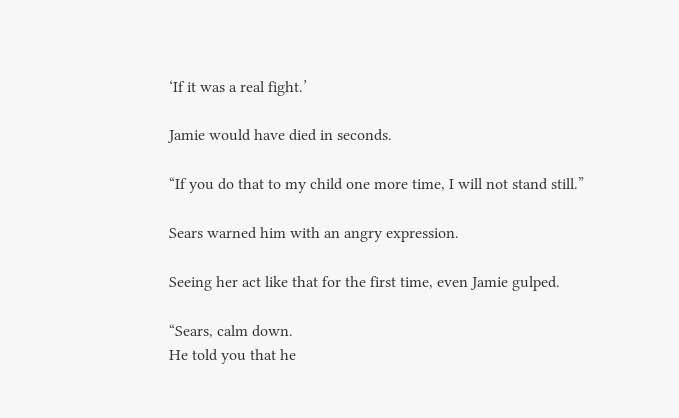‘If it was a real fight.’

Jamie would have died in seconds.

“If you do that to my child one more time, I will not stand still.”

Sears warned him with an angry expression.

Seeing her act like that for the first time, even Jamie gulped.

“Sears, calm down.
He told you that he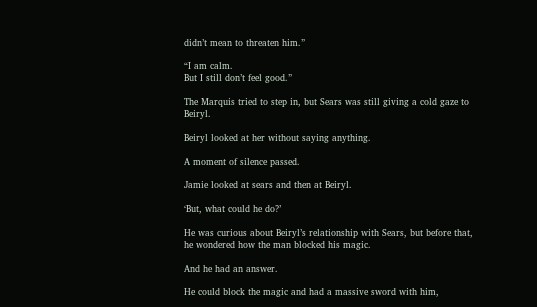didn’t mean to threaten him.”

“I am calm.
But I still don’t feel good.”

The Marquis tried to step in, but Sears was still giving a cold gaze to Beiryl.

Beiryl looked at her without saying anything.

A moment of silence passed.

Jamie looked at sears and then at Beiryl.

‘But, what could he do?’

He was curious about Beiryl’s relationship with Sears, but before that, he wondered how the man blocked his magic.

And he had an answer.

He could block the magic and had a massive sword with him,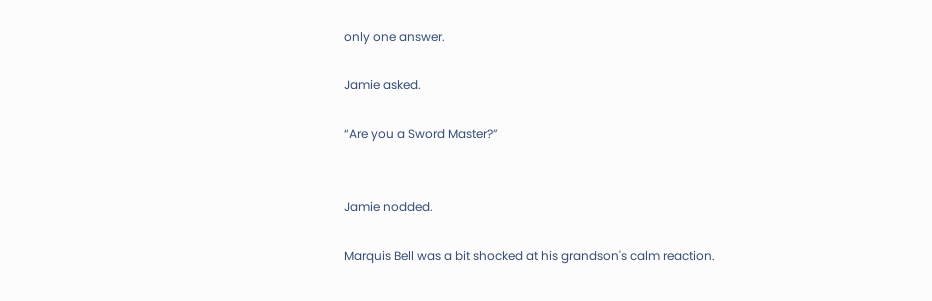only one answer.

Jamie asked.

“Are you a Sword Master?”


Jamie nodded.

Marquis Bell was a bit shocked at his grandson's calm reaction.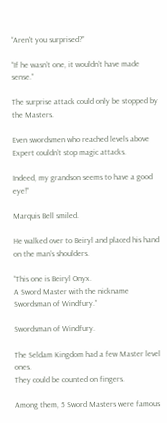“Aren't you surprised?”

“If he wasn’t one, it wouldn’t have made sense.”

The surprise attack could only be stopped by the Masters.

Even swordsmen who reached levels above Expert couldn’t stop magic attacks.

Indeed, my grandson seems to have a good eye!”

Marquis Bell smiled.

He walked over to Beiryl and placed his hand on the man’s shoulders.

“This one is Beiryl Onyx.
A Sword Master with the nickname Swordsman of Windfury.”

Swordsman of Windfury.

The Seldam Kingdom had a few Master level ones.
They could be counted on fingers.

Among them, 5 Sword Masters were famous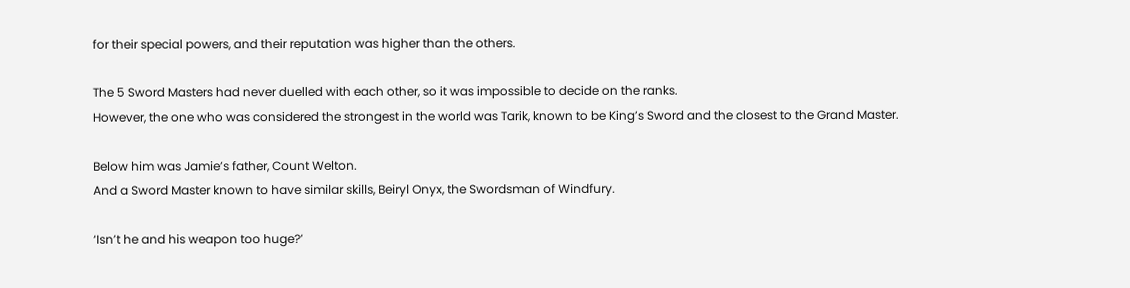for their special powers, and their reputation was higher than the others.

The 5 Sword Masters had never duelled with each other, so it was impossible to decide on the ranks.
However, the one who was considered the strongest in the world was Tarik, known to be King’s Sword and the closest to the Grand Master.

Below him was Jamie’s father, Count Welton.
And a Sword Master known to have similar skills, Beiryl Onyx, the Swordsman of Windfury.

‘Isn’t he and his weapon too huge?’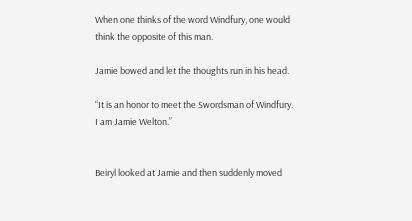When one thinks of the word Windfury, one would think the opposite of this man.

Jamie bowed and let the thoughts run in his head.

“It is an honor to meet the Swordsman of Windfury.
I am Jamie Welton.”


Beiryl looked at Jamie and then suddenly moved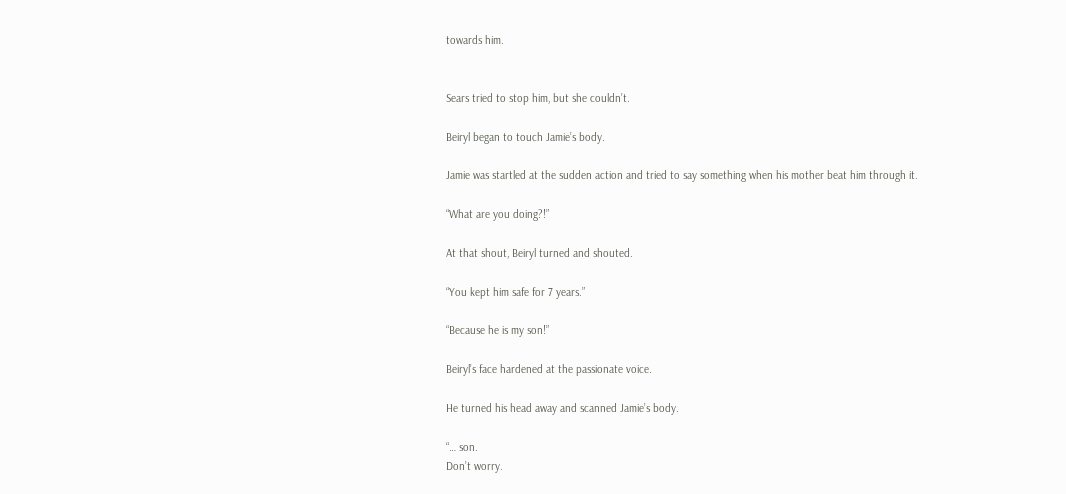towards him.


Sears tried to stop him, but she couldn’t.

Beiryl began to touch Jamie’s body.

Jamie was startled at the sudden action and tried to say something when his mother beat him through it.

“What are you doing?!”

At that shout, Beiryl turned and shouted.

“You kept him safe for 7 years.”

“Because he is my son!”

Beiryl’s face hardened at the passionate voice.

He turned his head away and scanned Jamie’s body.

“… son.
Don’t worry.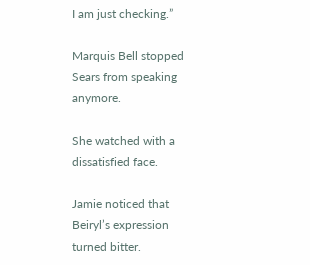I am just checking.”

Marquis Bell stopped Sears from speaking anymore.

She watched with a dissatisfied face.

Jamie noticed that Beiryl’s expression turned bitter.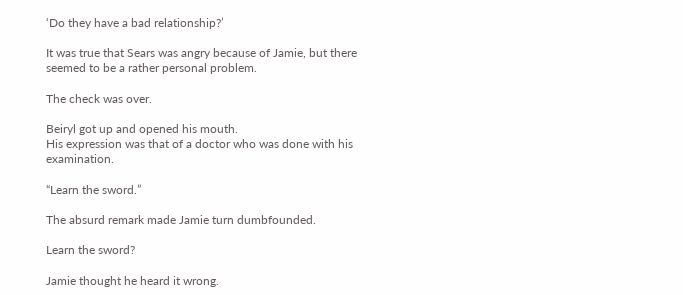‘Do they have a bad relationship?’

It was true that Sears was angry because of Jamie, but there seemed to be a rather personal problem.

The check was over.

Beiryl got up and opened his mouth.
His expression was that of a doctor who was done with his examination.

“Learn the sword.”

The absurd remark made Jamie turn dumbfounded.

Learn the sword?

Jamie thought he heard it wrong.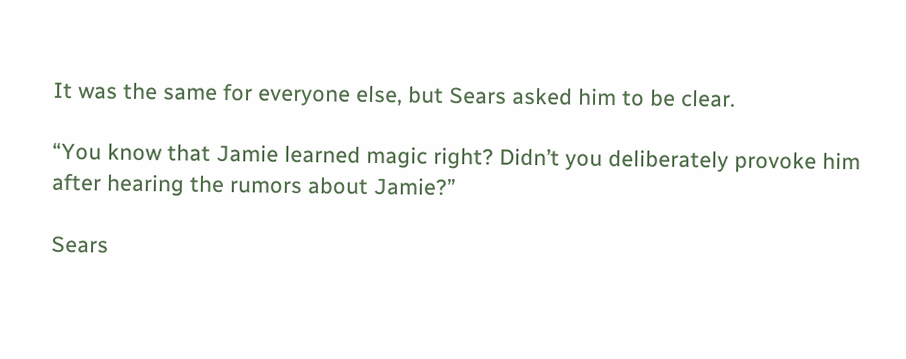It was the same for everyone else, but Sears asked him to be clear.

“You know that Jamie learned magic right? Didn’t you deliberately provoke him after hearing the rumors about Jamie?”

Sears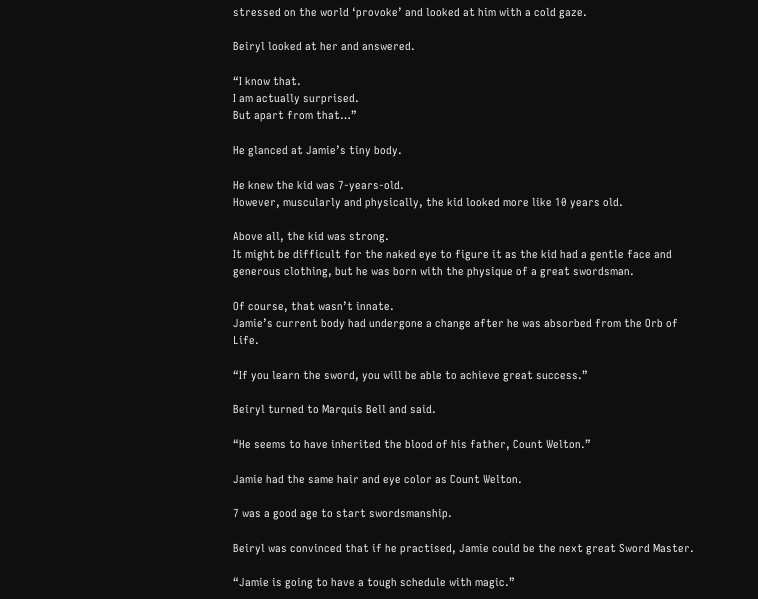stressed on the world ‘provoke’ and looked at him with a cold gaze.

Beiryl looked at her and answered.

“I know that.
I am actually surprised.
But apart from that…”

He glanced at Jamie’s tiny body.

He knew the kid was 7-years-old.
However, muscularly and physically, the kid looked more like 10 years old.

Above all, the kid was strong.
It might be difficult for the naked eye to figure it as the kid had a gentle face and generous clothing, but he was born with the physique of a great swordsman.

Of course, that wasn’t innate.
Jamie’s current body had undergone a change after he was absorbed from the Orb of Life.

“If you learn the sword, you will be able to achieve great success.”

Beiryl turned to Marquis Bell and said.

“He seems to have inherited the blood of his father, Count Welton.”

Jamie had the same hair and eye color as Count Welton.

7 was a good age to start swordsmanship.

Beiryl was convinced that if he practised, Jamie could be the next great Sword Master.

“Jamie is going to have a tough schedule with magic.”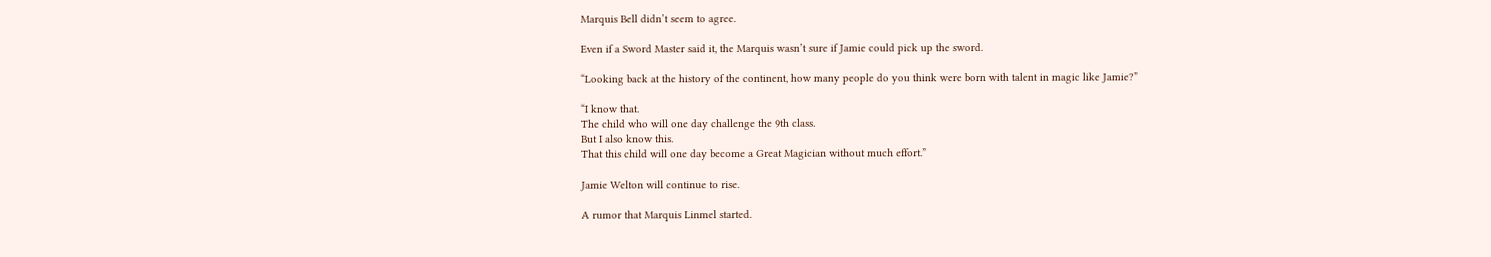Marquis Bell didn’t seem to agree.

Even if a Sword Master said it, the Marquis wasn’t sure if Jamie could pick up the sword.

“Looking back at the history of the continent, how many people do you think were born with talent in magic like Jamie?”

“I know that.
The child who will one day challenge the 9th class.
But I also know this.
That this child will one day become a Great Magician without much effort.”

Jamie Welton will continue to rise.

A rumor that Marquis Linmel started.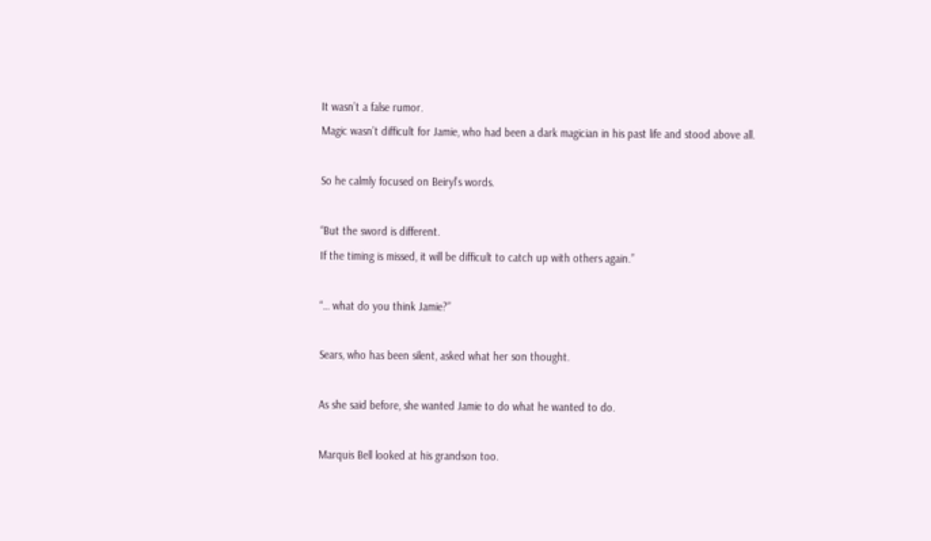It wasn’t a false rumor.
Magic wasn’t difficult for Jamie, who had been a dark magician in his past life and stood above all.

So he calmly focused on Beiryl’s words.

“But the sword is different.
If the timing is missed, it will be difficult to catch up with others again.”

“… what do you think Jamie?”

Sears, who has been silent, asked what her son thought.

As she said before, she wanted Jamie to do what he wanted to do.

Marquis Bell looked at his grandson too.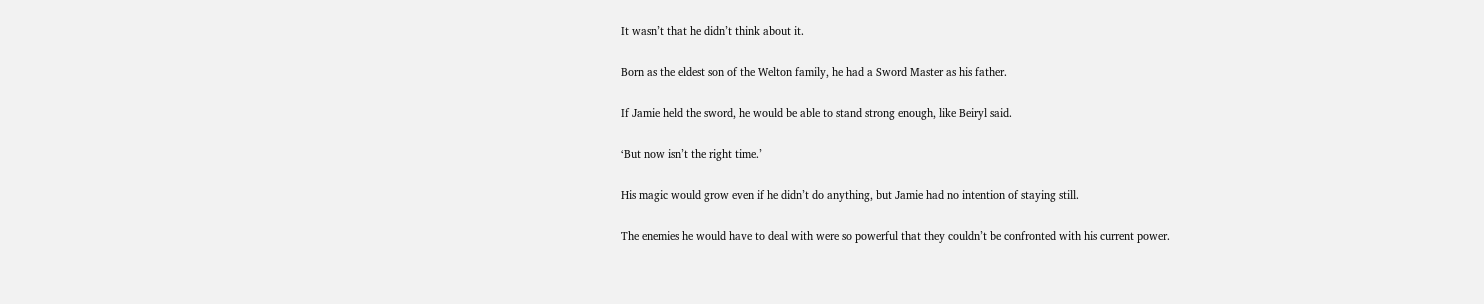It wasn’t that he didn’t think about it.

Born as the eldest son of the Welton family, he had a Sword Master as his father.

If Jamie held the sword, he would be able to stand strong enough, like Beiryl said.

‘But now isn’t the right time.’

His magic would grow even if he didn’t do anything, but Jamie had no intention of staying still.

The enemies he would have to deal with were so powerful that they couldn’t be confronted with his current power.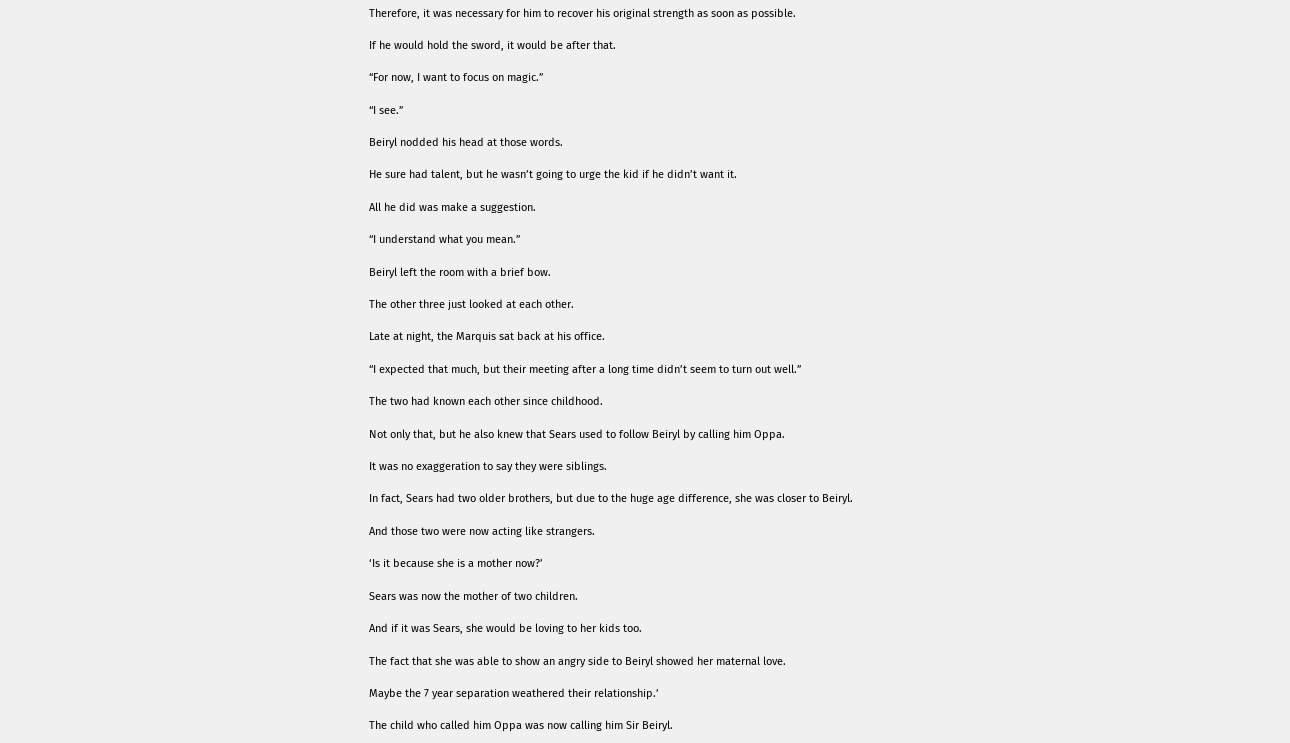Therefore, it was necessary for him to recover his original strength as soon as possible.

If he would hold the sword, it would be after that.

“For now, I want to focus on magic.”

“I see.”

Beiryl nodded his head at those words.

He sure had talent, but he wasn’t going to urge the kid if he didn’t want it.

All he did was make a suggestion.

“I understand what you mean.”

Beiryl left the room with a brief bow.

The other three just looked at each other.

Late at night, the Marquis sat back at his office.

“I expected that much, but their meeting after a long time didn’t seem to turn out well.”

The two had known each other since childhood.

Not only that, but he also knew that Sears used to follow Beiryl by calling him Oppa.

It was no exaggeration to say they were siblings.

In fact, Sears had two older brothers, but due to the huge age difference, she was closer to Beiryl.

And those two were now acting like strangers.

‘Is it because she is a mother now?’

Sears was now the mother of two children.

And if it was Sears, she would be loving to her kids too.

The fact that she was able to show an angry side to Beiryl showed her maternal love.

Maybe the 7 year separation weathered their relationship.’

The child who called him Oppa was now calling him Sir Beiryl.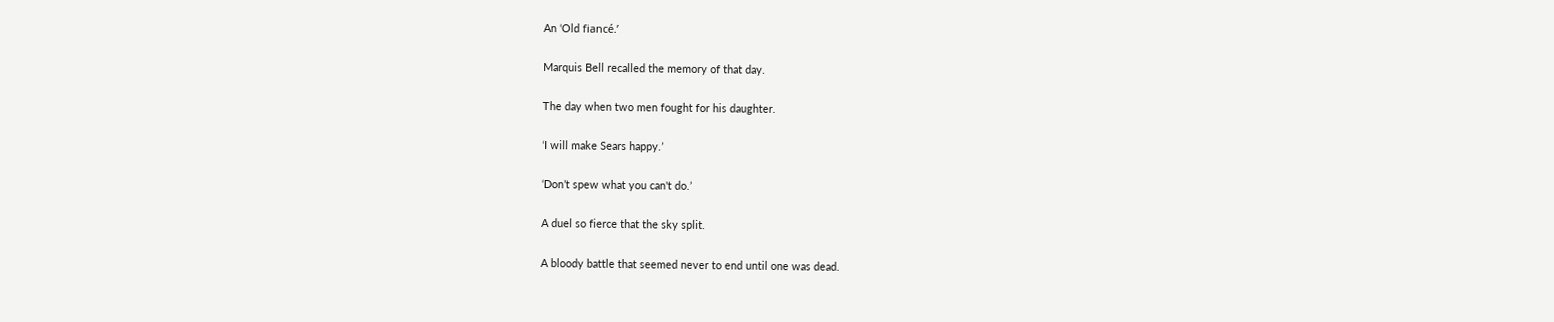An ‘Old fiancé.’

Marquis Bell recalled the memory of that day.

The day when two men fought for his daughter.

‘I will make Sears happy.’

‘Don’t spew what you can't do.’

A duel so fierce that the sky split.

A bloody battle that seemed never to end until one was dead.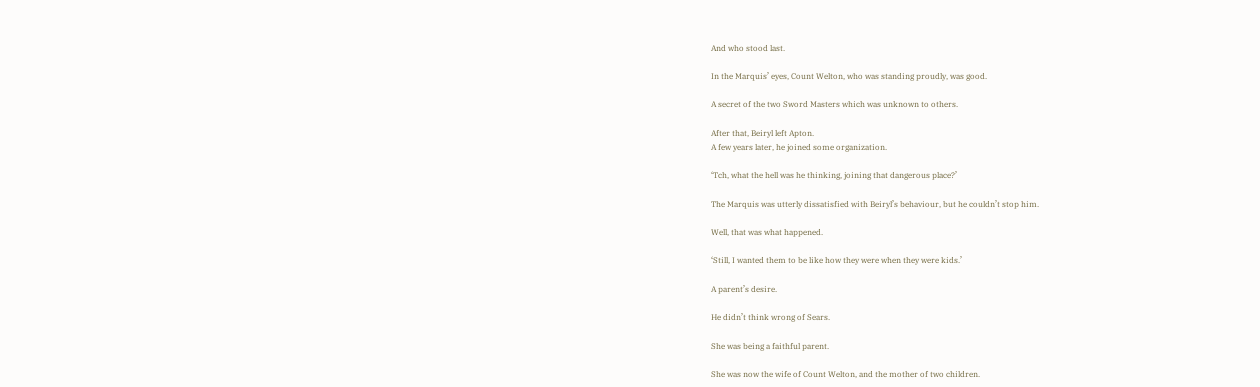And who stood last.

In the Marquis’ eyes, Count Welton, who was standing proudly, was good.

A secret of the two Sword Masters which was unknown to others.

After that, Beiryl left Apton.
A few years later, he joined some organization.

‘Tch, what the hell was he thinking, joining that dangerous place?’

The Marquis was utterly dissatisfied with Beiryl’s behaviour, but he couldn’t stop him.

Well, that was what happened.

‘Still, I wanted them to be like how they were when they were kids.’

A parent’s desire.

He didn’t think wrong of Sears.

She was being a faithful parent.

She was now the wife of Count Welton, and the mother of two children.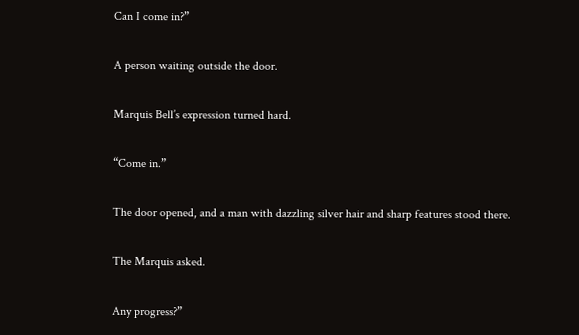Can I come in?”

A person waiting outside the door.

Marquis Bell’s expression turned hard.

“Come in.”

The door opened, and a man with dazzling silver hair and sharp features stood there.

The Marquis asked.

Any progress?”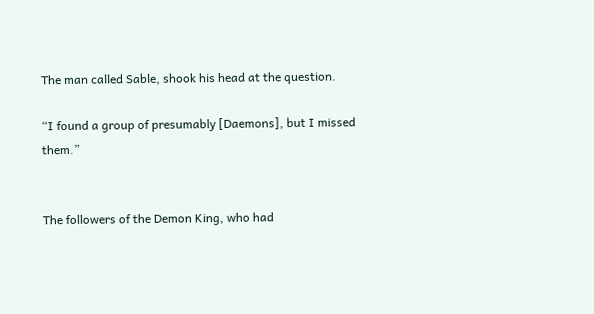The man called Sable, shook his head at the question.

“I found a group of presumably [Daemons], but I missed them.”


The followers of the Demon King, who had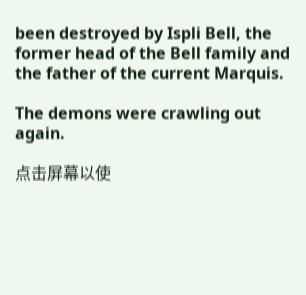been destroyed by Ispli Bell, the former head of the Bell family and the father of the current Marquis.

The demons were crawling out again.

点击屏幕以使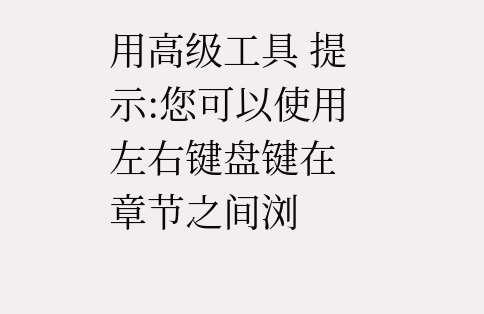用高级工具 提示:您可以使用左右键盘键在章节之间浏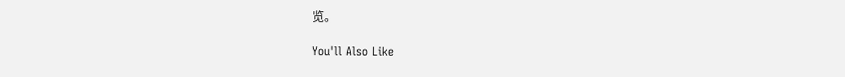览。

You'll Also Like